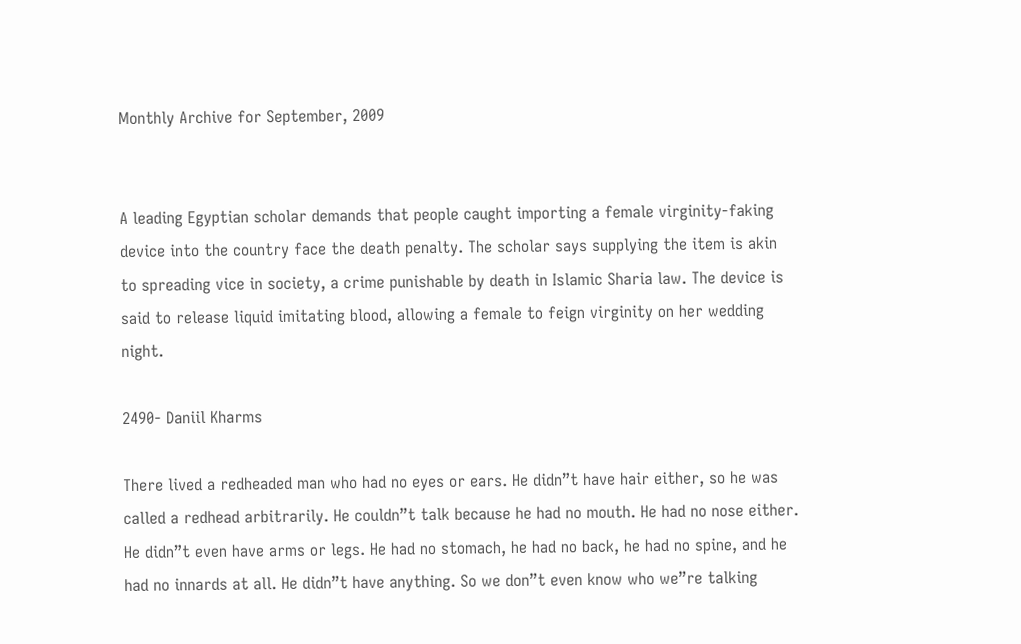Monthly Archive for September, 2009


A leading Egyptian scholar demands that people caught importing a female virginity-faking device into the country face the death penalty. The scholar says supplying the item is akin to spreading vice in society, a crime punishable by death in Islamic Sharia law. The device is said to release liquid imitating blood, allowing a female to feign virginity on her wedding night.

2490- Daniil Kharms

There lived a redheaded man who had no eyes or ears. He didn”t have hair either, so he was called a redhead arbitrarily. He couldn”t talk because he had no mouth. He had no nose either. He didn”t even have arms or legs. He had no stomach, he had no back, he had no spine, and he had no innards at all. He didn”t have anything. So we don”t even know who we”re talking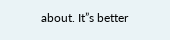about. It”s better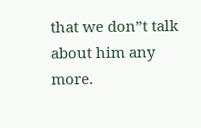that we don”t talk about him any more.